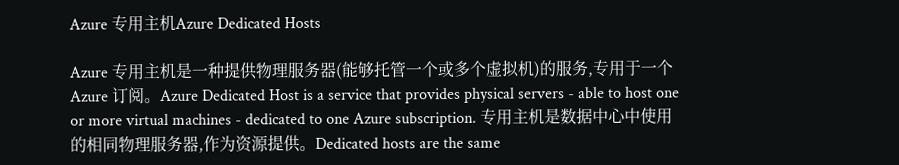Azure 专用主机Azure Dedicated Hosts

Azure 专用主机是一种提供物理服务器(能够托管一个或多个虚拟机)的服务,专用于一个 Azure 订阅。Azure Dedicated Host is a service that provides physical servers - able to host one or more virtual machines - dedicated to one Azure subscription. 专用主机是数据中心中使用的相同物理服务器,作为资源提供。Dedicated hosts are the same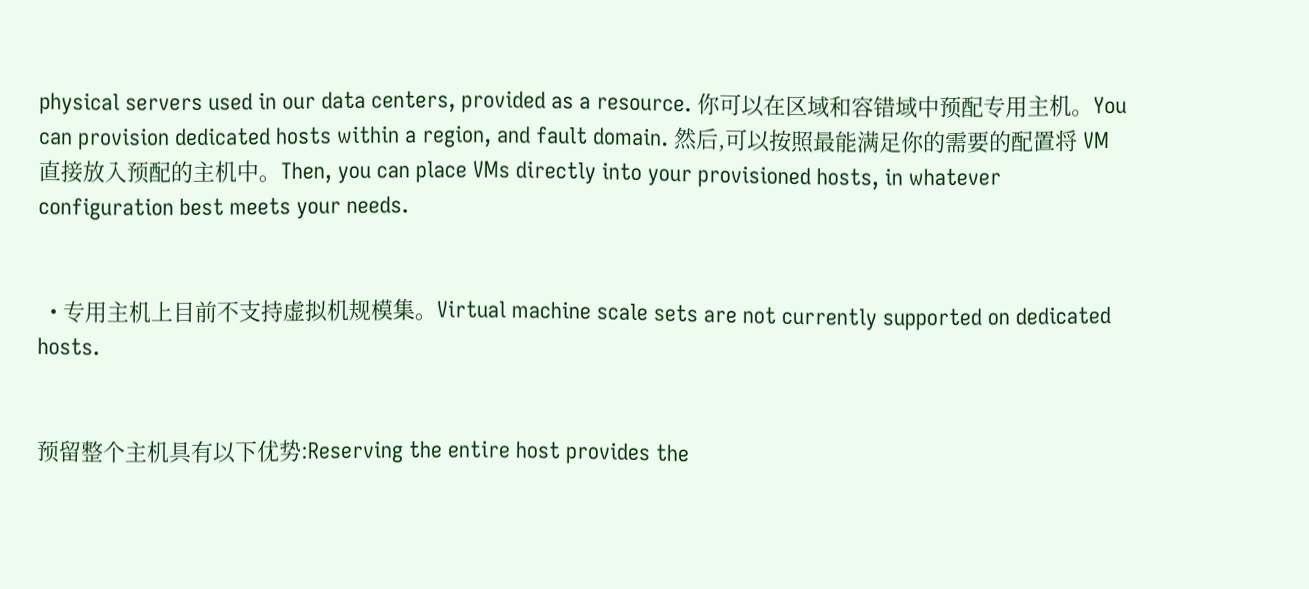physical servers used in our data centers, provided as a resource. 你可以在区域和容错域中预配专用主机。You can provision dedicated hosts within a region, and fault domain. 然后,可以按照最能满足你的需要的配置将 VM 直接放入预配的主机中。Then, you can place VMs directly into your provisioned hosts, in whatever configuration best meets your needs.


  • 专用主机上目前不支持虚拟机规模集。Virtual machine scale sets are not currently supported on dedicated hosts.


预留整个主机具有以下优势:Reserving the entire host provides the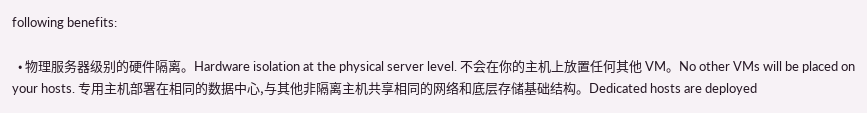following benefits:

  • 物理服务器级别的硬件隔离。Hardware isolation at the physical server level. 不会在你的主机上放置任何其他 VM。No other VMs will be placed on your hosts. 专用主机部署在相同的数据中心,与其他非隔离主机共享相同的网络和底层存储基础结构。Dedicated hosts are deployed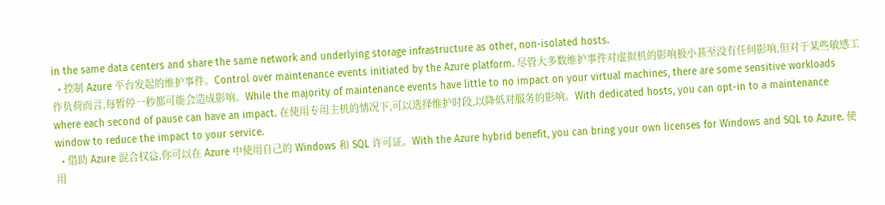in the same data centers and share the same network and underlying storage infrastructure as other, non-isolated hosts.
  • 控制 Azure 平台发起的维护事件。Control over maintenance events initiated by the Azure platform. 尽管大多数维护事件对虚拟机的影响极小甚至没有任何影响,但对于某些敏感工作负荷而言,每暂停一秒都可能会造成影响。While the majority of maintenance events have little to no impact on your virtual machines, there are some sensitive workloads where each second of pause can have an impact. 在使用专用主机的情况下,可以选择维护时段,以降低对服务的影响。With dedicated hosts, you can opt-in to a maintenance window to reduce the impact to your service.
  • 借助 Azure 混合权益,你可以在 Azure 中使用自己的 Windows 和 SQL 许可证。With the Azure hybrid benefit, you can bring your own licenses for Windows and SQL to Azure. 使用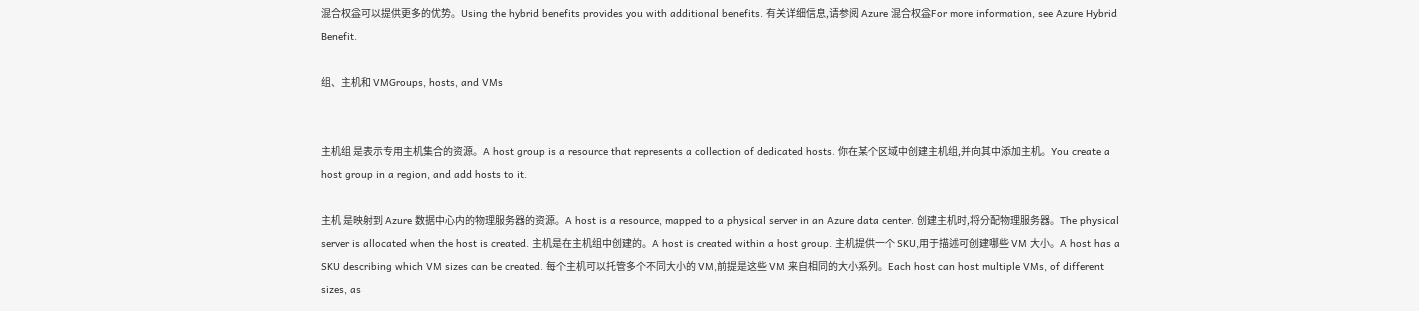混合权益可以提供更多的优势。Using the hybrid benefits provides you with additional benefits. 有关详细信息,请参阅 Azure 混合权益For more information, see Azure Hybrid Benefit.

组、主机和 VMGroups, hosts, and VMs


主机组 是表示专用主机集合的资源。A host group is a resource that represents a collection of dedicated hosts. 你在某个区域中创建主机组,并向其中添加主机。You create a host group in a region, and add hosts to it.

主机 是映射到 Azure 数据中心内的物理服务器的资源。A host is a resource, mapped to a physical server in an Azure data center. 创建主机时,将分配物理服务器。The physical server is allocated when the host is created. 主机是在主机组中创建的。A host is created within a host group. 主机提供一个 SKU,用于描述可创建哪些 VM 大小。A host has a SKU describing which VM sizes can be created. 每个主机可以托管多个不同大小的 VM,前提是这些 VM 来自相同的大小系列。Each host can host multiple VMs, of different sizes, as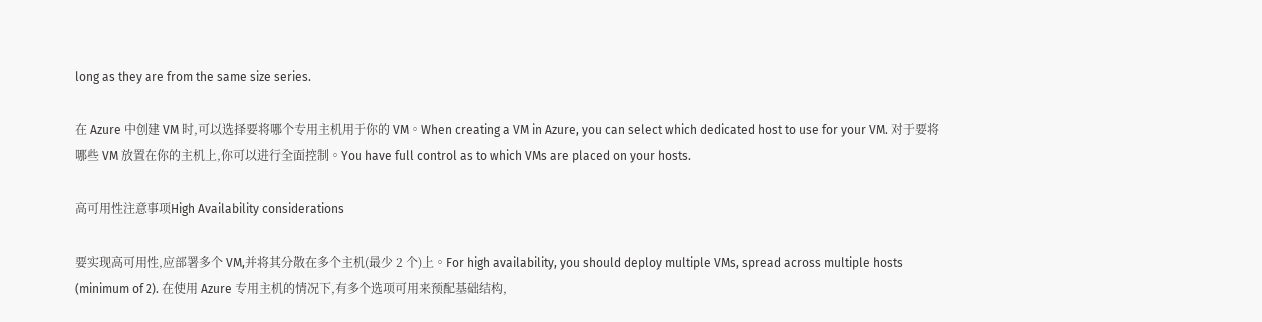long as they are from the same size series.

在 Azure 中创建 VM 时,可以选择要将哪个专用主机用于你的 VM。When creating a VM in Azure, you can select which dedicated host to use for your VM. 对于要将哪些 VM 放置在你的主机上,你可以进行全面控制。You have full control as to which VMs are placed on your hosts.

高可用性注意事项High Availability considerations

要实现高可用性,应部署多个 VM,并将其分散在多个主机(最少 2 个)上。For high availability, you should deploy multiple VMs, spread across multiple hosts (minimum of 2). 在使用 Azure 专用主机的情况下,有多个选项可用来预配基础结构,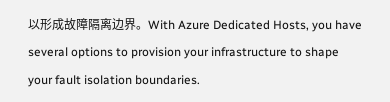以形成故障隔离边界。With Azure Dedicated Hosts, you have several options to provision your infrastructure to shape your fault isolation boundaries.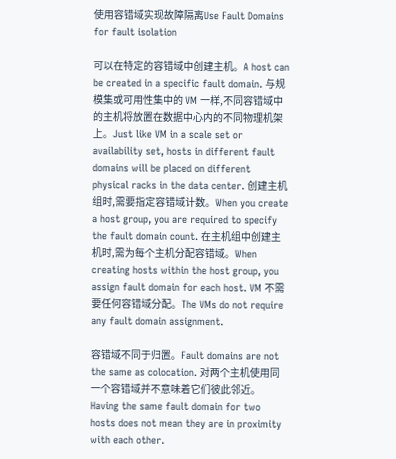使用容错域实现故障隔离Use Fault Domains for fault isolation

可以在特定的容错域中创建主机。A host can be created in a specific fault domain. 与规模集或可用性集中的 VM 一样,不同容错域中的主机将放置在数据中心内的不同物理机架上。Just like VM in a scale set or availability set, hosts in different fault domains will be placed on different physical racks in the data center. 创建主机组时,需要指定容错域计数。When you create a host group, you are required to specify the fault domain count. 在主机组中创建主机时,需为每个主机分配容错域。When creating hosts within the host group, you assign fault domain for each host. VM 不需要任何容错域分配。The VMs do not require any fault domain assignment.

容错域不同于归置。Fault domains are not the same as colocation. 对两个主机使用同一个容错域并不意味着它们彼此邻近。Having the same fault domain for two hosts does not mean they are in proximity with each other.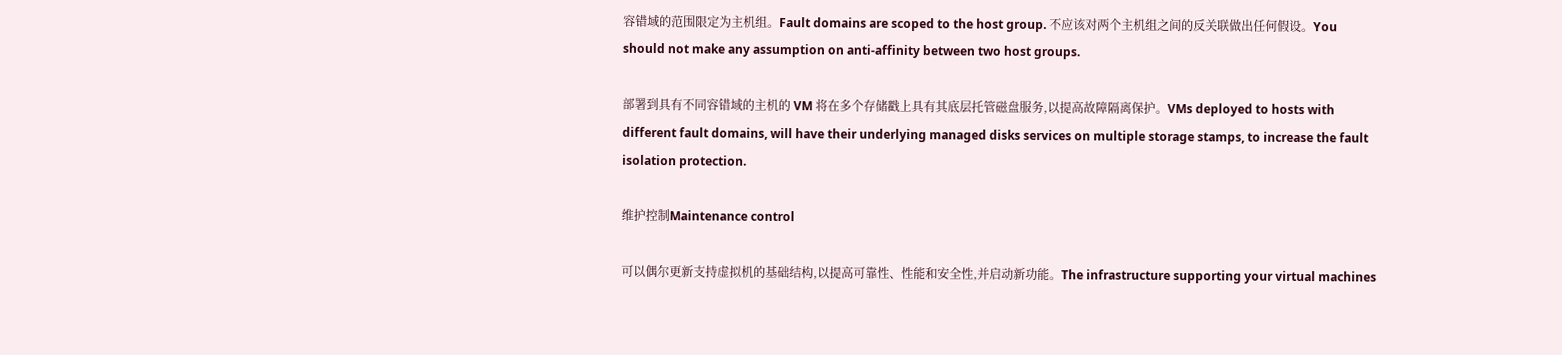容错域的范围限定为主机组。Fault domains are scoped to the host group. 不应该对两个主机组之间的反关联做出任何假设。You should not make any assumption on anti-affinity between two host groups.

部署到具有不同容错域的主机的 VM 将在多个存储戳上具有其底层托管磁盘服务,以提高故障隔离保护。VMs deployed to hosts with different fault domains, will have their underlying managed disks services on multiple storage stamps, to increase the fault isolation protection.

维护控制Maintenance control

可以偶尔更新支持虚拟机的基础结构,以提高可靠性、性能和安全性,并启动新功能。The infrastructure supporting your virtual machines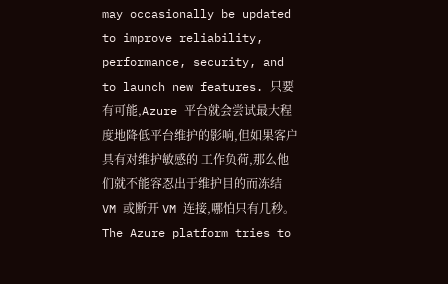may occasionally be updated to improve reliability, performance, security, and to launch new features. 只要有可能,Azure 平台就会尝试最大程度地降低平台维护的影响,但如果客户具有对维护敏感的 工作负荷,那么他们就不能容忍出于维护目的而冻结 VM 或断开 VM 连接,哪怕只有几秒。The Azure platform tries to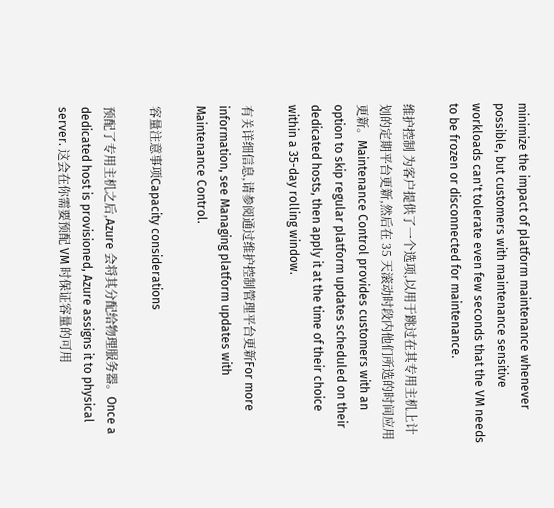minimize the impact of platform maintenance whenever possible, but customers with maintenance sensitive workloads can't tolerate even few seconds that the VM needs to be frozen or disconnected for maintenance.

维护控制 为客户提供了一个选项,以用于跳过在其专用主机上计划的定期平台更新,然后在 35 天滚动时段内他们所选的时间应用更新。Maintenance Control provides customers with an option to skip regular platform updates scheduled on their dedicated hosts, then apply it at the time of their choice within a 35-day rolling window.

有关详细信息,请参阅通过维护控制管理平台更新For more information, see Managing platform updates with Maintenance Control.

容量注意事项Capacity considerations

预配了专用主机之后,Azure 会将其分配给物理服务器。Once a dedicated host is provisioned, Azure assigns it to physical server. 这会在你需要预配 VM 时保证容量的可用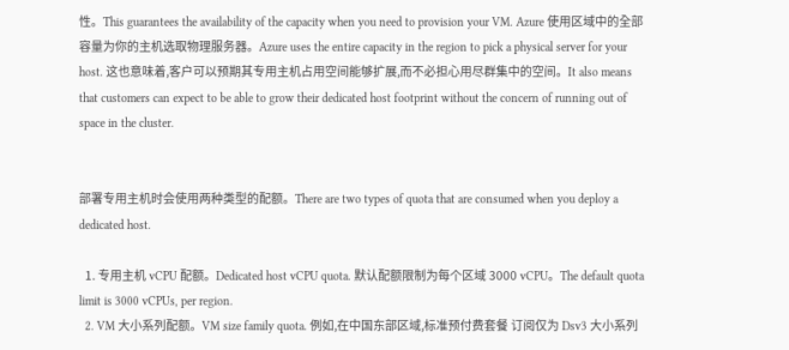性。This guarantees the availability of the capacity when you need to provision your VM. Azure 使用区域中的全部容量为你的主机选取物理服务器。Azure uses the entire capacity in the region to pick a physical server for your host. 这也意味着,客户可以预期其专用主机占用空间能够扩展,而不必担心用尽群集中的空间。It also means that customers can expect to be able to grow their dedicated host footprint without the concern of running out of space in the cluster.


部署专用主机时会使用两种类型的配额。There are two types of quota that are consumed when you deploy a dedicated host.

  1. 专用主机 vCPU 配额。Dedicated host vCPU quota. 默认配额限制为每个区域 3000 vCPU。The default quota limit is 3000 vCPUs, per region.
  2. VM 大小系列配额。VM size family quota. 例如,在中国东部区域,标准预付费套餐 订阅仅为 Dsv3 大小系列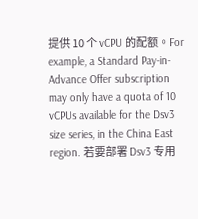提供 10 个 vCPU 的配额。For example, a Standard Pay-in-Advance Offer subscription may only have a quota of 10 vCPUs available for the Dsv3 size series, in the China East region. 若要部署 Dsv3 专用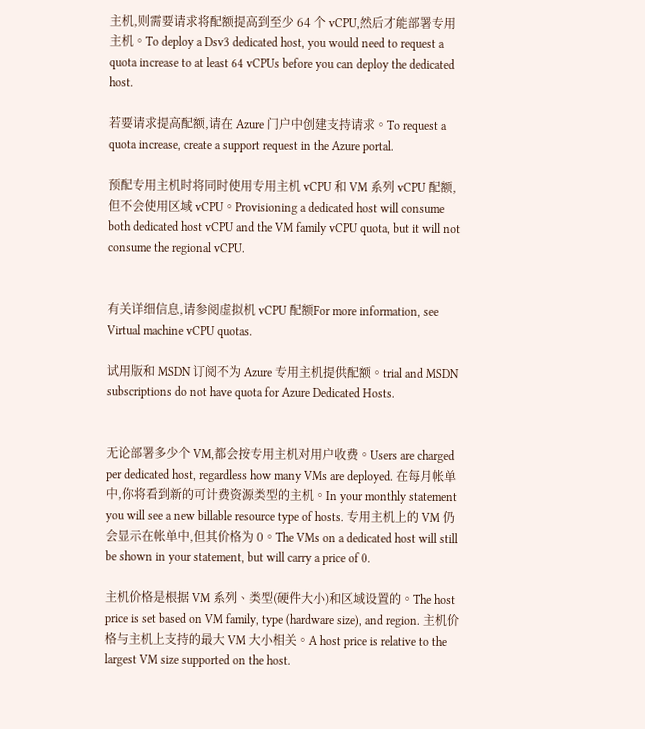主机,则需要请求将配额提高到至少 64 个 vCPU,然后才能部署专用主机。To deploy a Dsv3 dedicated host, you would need to request a quota increase to at least 64 vCPUs before you can deploy the dedicated host.

若要请求提高配额,请在 Azure 门户中创建支持请求。To request a quota increase, create a support request in the Azure portal.

预配专用主机时将同时使用专用主机 vCPU 和 VM 系列 vCPU 配额,但不会使用区域 vCPU。Provisioning a dedicated host will consume both dedicated host vCPU and the VM family vCPU quota, but it will not consume the regional vCPU.


有关详细信息,请参阅虚拟机 vCPU 配额For more information, see Virtual machine vCPU quotas.

试用版和 MSDN 订阅不为 Azure 专用主机提供配额。trial and MSDN subscriptions do not have quota for Azure Dedicated Hosts.


无论部署多少个 VM,都会按专用主机对用户收费。Users are charged per dedicated host, regardless how many VMs are deployed. 在每月帐单中,你将看到新的可计费资源类型的主机。In your monthly statement you will see a new billable resource type of hosts. 专用主机上的 VM 仍会显示在帐单中,但其价格为 0。The VMs on a dedicated host will still be shown in your statement, but will carry a price of 0.

主机价格是根据 VM 系列、类型(硬件大小)和区域设置的。The host price is set based on VM family, type (hardware size), and region. 主机价格与主机上支持的最大 VM 大小相关。A host price is relative to the largest VM size supported on the host.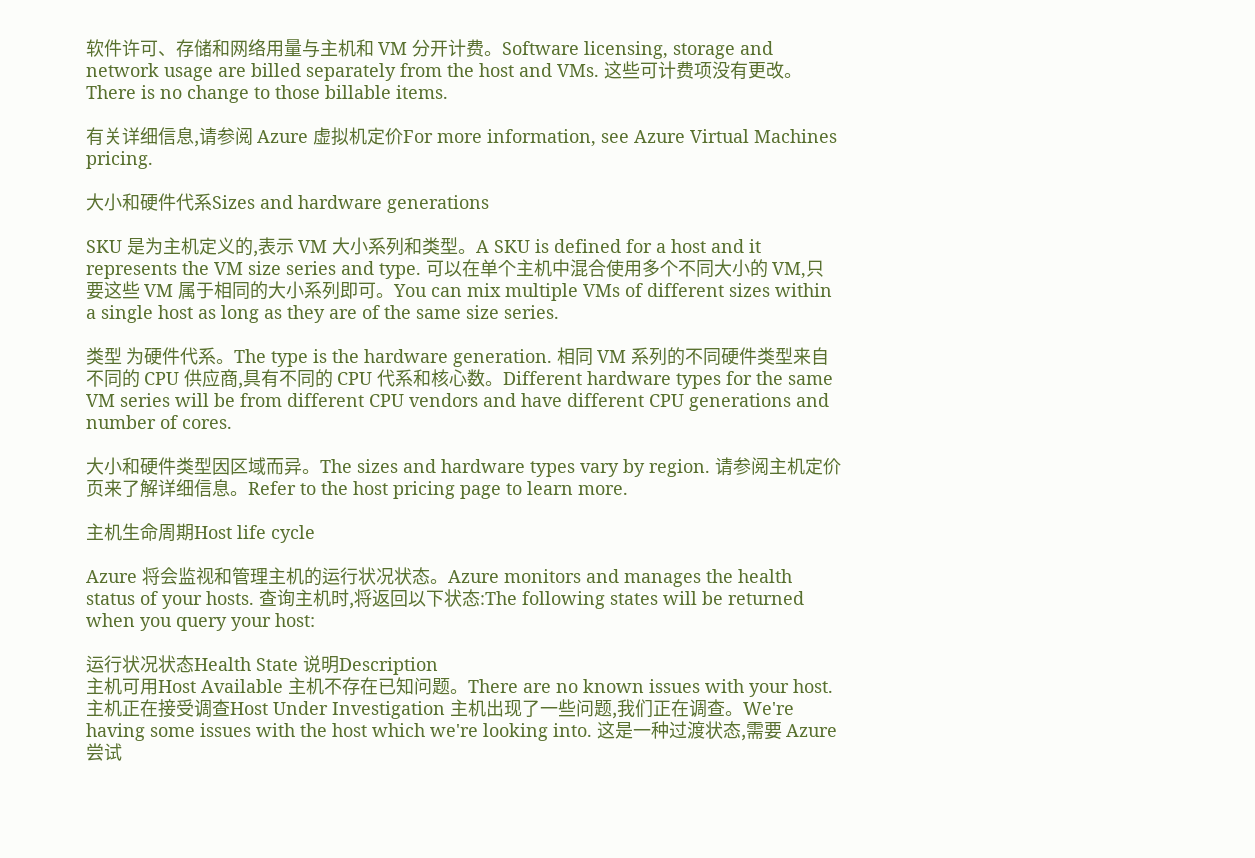软件许可、存储和网络用量与主机和 VM 分开计费。Software licensing, storage and network usage are billed separately from the host and VMs. 这些可计费项没有更改。There is no change to those billable items.

有关详细信息,请参阅 Azure 虚拟机定价For more information, see Azure Virtual Machines pricing.

大小和硬件代系Sizes and hardware generations

SKU 是为主机定义的,表示 VM 大小系列和类型。A SKU is defined for a host and it represents the VM size series and type. 可以在单个主机中混合使用多个不同大小的 VM,只要这些 VM 属于相同的大小系列即可。You can mix multiple VMs of different sizes within a single host as long as they are of the same size series.

类型 为硬件代系。The type is the hardware generation. 相同 VM 系列的不同硬件类型来自不同的 CPU 供应商,具有不同的 CPU 代系和核心数。Different hardware types for the same VM series will be from different CPU vendors and have different CPU generations and number of cores.

大小和硬件类型因区域而异。The sizes and hardware types vary by region. 请参阅主机定价页来了解详细信息。Refer to the host pricing page to learn more.

主机生命周期Host life cycle

Azure 将会监视和管理主机的运行状况状态。Azure monitors and manages the health status of your hosts. 查询主机时,将返回以下状态:The following states will be returned when you query your host:

运行状况状态Health State 说明Description
主机可用Host Available 主机不存在已知问题。There are no known issues with your host.
主机正在接受调查Host Under Investigation 主机出现了一些问题,我们正在调查。We're having some issues with the host which we're looking into. 这是一种过渡状态,需要 Azure 尝试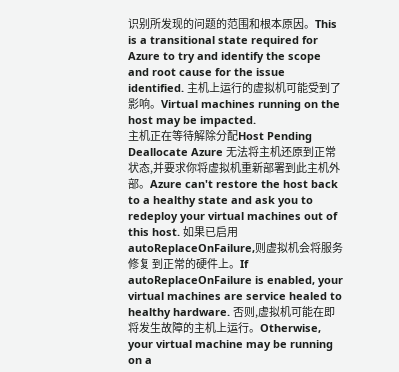识别所发现的问题的范围和根本原因。This is a transitional state required for Azure to try and identify the scope and root cause for the issue identified. 主机上运行的虚拟机可能受到了影响。Virtual machines running on the host may be impacted.
主机正在等待解除分配Host Pending Deallocate Azure 无法将主机还原到正常状态,并要求你将虚拟机重新部署到此主机外部。Azure can't restore the host back to a healthy state and ask you to redeploy your virtual machines out of this host. 如果已启用 autoReplaceOnFailure,则虚拟机会将服务修复 到正常的硬件上。If autoReplaceOnFailure is enabled, your virtual machines are service healed to healthy hardware. 否则,虚拟机可能在即将发生故障的主机上运行。Otherwise, your virtual machine may be running on a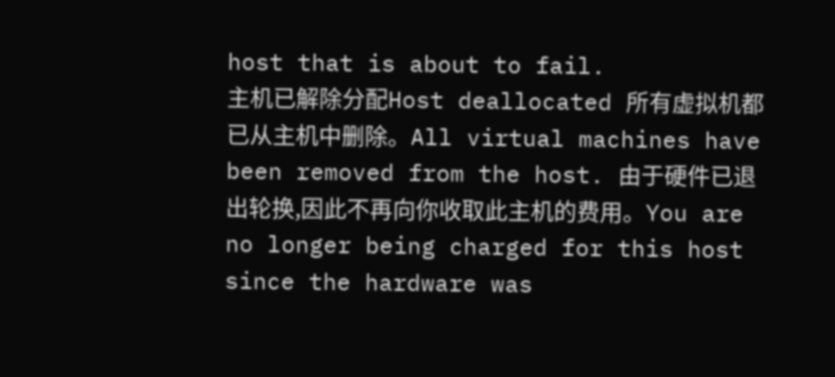host that is about to fail.
主机已解除分配Host deallocated 所有虚拟机都已从主机中删除。All virtual machines have been removed from the host. 由于硬件已退出轮换,因此不再向你收取此主机的费用。You are no longer being charged for this host since the hardware was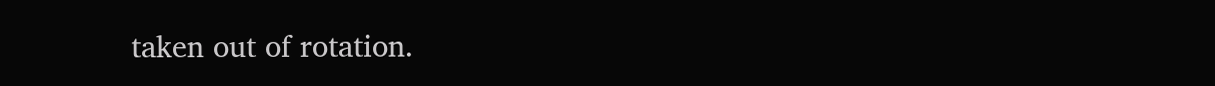taken out of rotation.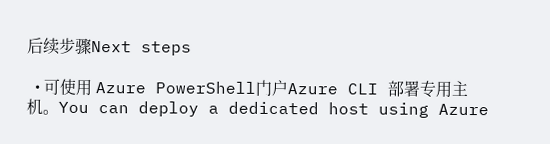后续步骤Next steps

  • 可使用 Azure PowerShell门户Azure CLI 部署专用主机。You can deploy a dedicated host using Azure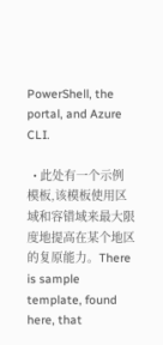PowerShell, the portal, and Azure CLI.

  • 此处有一个示例模板,该模板使用区域和容错域来最大限度地提高在某个地区的复原能力。There is sample template, found here, that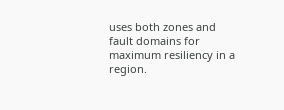uses both zones and fault domains for maximum resiliency in a region.